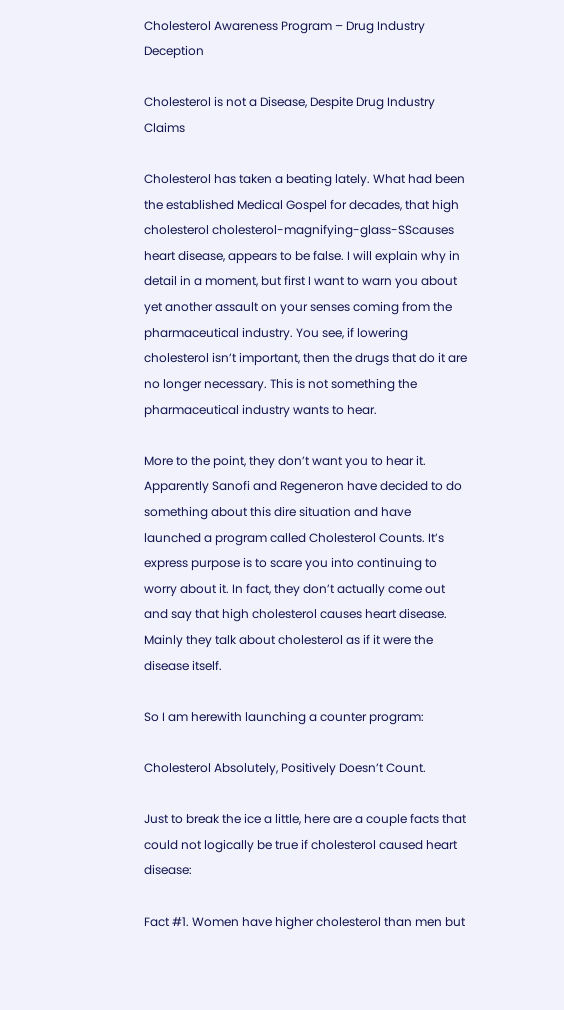Cholesterol Awareness Program – Drug Industry Deception

Cholesterol is not a Disease, Despite Drug Industry Claims

Cholesterol has taken a beating lately. What had been the established Medical Gospel for decades, that high cholesterol cholesterol-magnifying-glass-SScauses heart disease, appears to be false. I will explain why in detail in a moment, but first I want to warn you about yet another assault on your senses coming from the pharmaceutical industry. You see, if lowering cholesterol isn’t important, then the drugs that do it are no longer necessary. This is not something the pharmaceutical industry wants to hear.

More to the point, they don’t want you to hear it. Apparently Sanofi and Regeneron have decided to do something about this dire situation and have launched a program called Cholesterol Counts. It’s express purpose is to scare you into continuing to worry about it. In fact, they don’t actually come out and say that high cholesterol causes heart disease. Mainly they talk about cholesterol as if it were the disease itself.

So I am herewith launching a counter program:

Cholesterol Absolutely, Positively Doesn’t Count.

Just to break the ice a little, here are a couple facts that could not logically be true if cholesterol caused heart disease:

Fact #1. Women have higher cholesterol than men but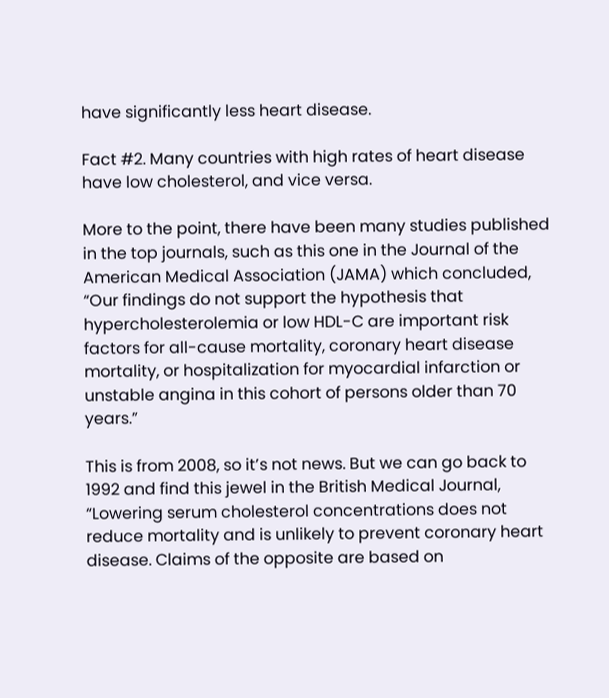have significantly less heart disease.

Fact #2. Many countries with high rates of heart disease have low cholesterol, and vice versa.

More to the point, there have been many studies published in the top journals, such as this one in the Journal of the American Medical Association (JAMA) which concluded, “Our findings do not support the hypothesis that hypercholesterolemia or low HDL-C are important risk factors for all-cause mortality, coronary heart disease mortality, or hospitalization for myocardial infarction or unstable angina in this cohort of persons older than 70 years.”

This is from 2008, so it’s not news. But we can go back to 1992 and find this jewel in the British Medical Journal, “Lowering serum cholesterol concentrations does not reduce mortality and is unlikely to prevent coronary heart disease. Claims of the opposite are based on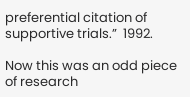preferential citation of supportive trials.”  1992.

Now this was an odd piece of research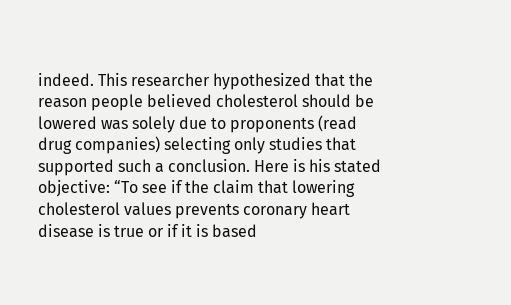indeed. This researcher hypothesized that the reason people believed cholesterol should be lowered was solely due to proponents (read drug companies) selecting only studies that supported such a conclusion. Here is his stated objective: “To see if the claim that lowering cholesterol values prevents coronary heart disease is true or if it is based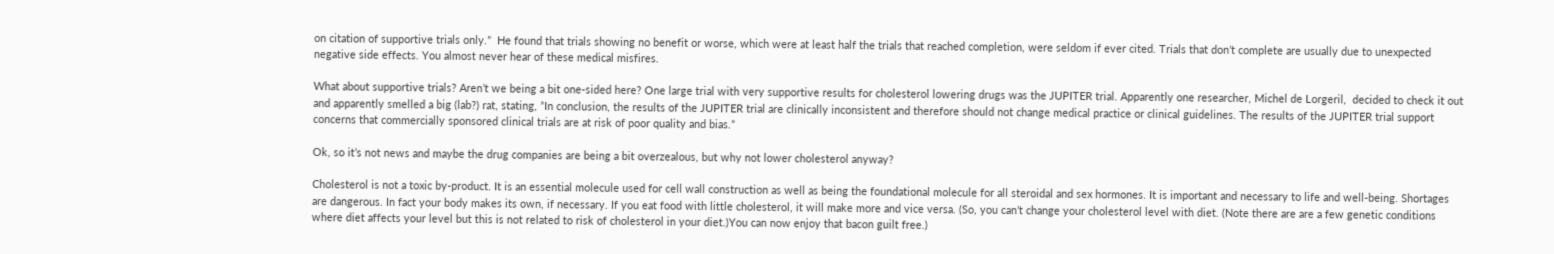on citation of supportive trials only.”  He found that trials showing no benefit or worse, which were at least half the trials that reached completion, were seldom if ever cited. Trials that don’t complete are usually due to unexpected negative side effects. You almost never hear of these medical misfires.

What about supportive trials? Aren’t we being a bit one-sided here? One large trial with very supportive results for cholesterol lowering drugs was the JUPITER trial. Apparently one researcher, Michel de Lorgeril,  decided to check it out and apparently smelled a big (lab?) rat, stating, ”In conclusion, the results of the JUPITER trial are clinically inconsistent and therefore should not change medical practice or clinical guidelines. The results of the JUPITER trial support concerns that commercially sponsored clinical trials are at risk of poor quality and bias.”

Ok, so it’s not news and maybe the drug companies are being a bit overzealous, but why not lower cholesterol anyway?

Cholesterol is not a toxic by-product. It is an essential molecule used for cell wall construction as well as being the foundational molecule for all steroidal and sex hormones. It is important and necessary to life and well-being. Shortages are dangerous. In fact your body makes its own, if necessary. If you eat food with little cholesterol, it will make more and vice versa. (So, you can’t change your cholesterol level with diet. (Note there are are a few genetic conditions where diet affects your level but this is not related to risk of cholesterol in your diet.)You can now enjoy that bacon guilt free.)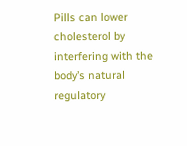Pills can lower cholesterol by interfering with the body’s natural regulatory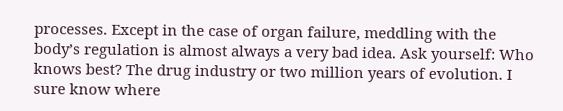processes. Except in the case of organ failure, meddling with the body’s regulation is almost always a very bad idea. Ask yourself: Who knows best? The drug industry or two million years of evolution. I sure know where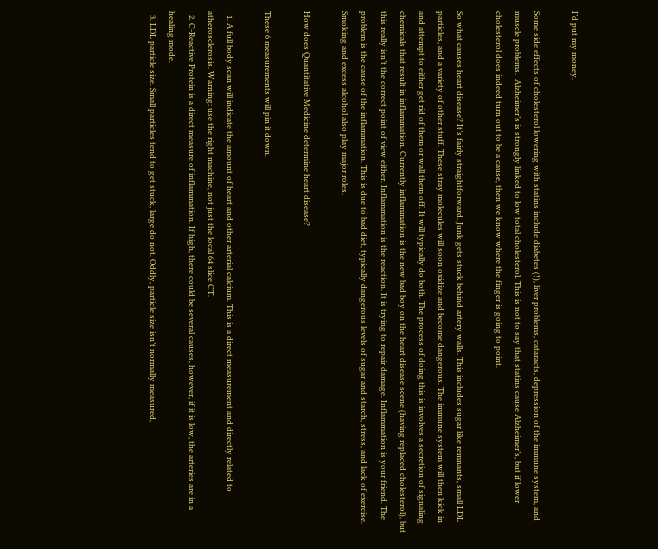I’d put my money.

Some side effects of cholesterol lowering with statins include diabetes (!), liver problems, cataracts, depression of the immune system, and muscle problems.  Alzheimer’s is strongly linked to low total cholesterol. This is not to say that statins cause Alzheimer’s, but if lower cholesterol does indeed turn out to be a cause, then we know where the finger is going to point.

So what causes heart disease? It’s fairly straightforward. Junk gets stuck behind artery walls. This includes sugar like remnants, small LDL particles, and a variety of other stuff. These stray molecules will soon oxidize and become dangerous. The immune system will then kick in and attempt to either get rid of them or wall them off. It will typically do both. The process of doing this is involves a secretion of signaling chemicals that result in inflammation. Currently inflammation is the new bad boy on the heart disease scene (having replaced cholesterol), but this really isn’t the correct point of view either. Inflammation is the reaction. It is trying to repair damage. Inflammation is your friend. The problem is the cause of the inflammation. This is due to bad diet, typically dangerous levels of sugar and starch, stress, and lack of exercise. Smoking and excess alcohol also play major roles.

How does Quantitative Medicine determine heart disease?

These 6 measurements will pin it down.

  1. A full body scan will indicate the amount of heart and other arterial calcium. This is a direct measurement and directly related to atherosclerosis. Warning: use the right machine, not just the local 64 slice CT.
  2. C-Reactive Protein is a direct measure of inflammation. If high, there could be several causes, however, if it is low, the arteries are in a healing mode.
  3. LDL particle size. Small particles tend to get stuck, large do not. Oddly, particle size isn’t normally measured,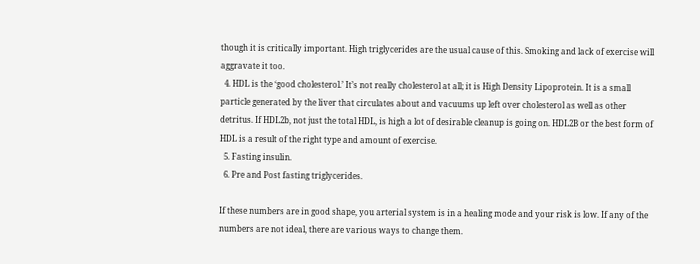though it is critically important. High triglycerides are the usual cause of this. Smoking and lack of exercise will aggravate it too.
  4. HDL is the ‘good cholesterol.’ It’s not really cholesterol at all; it is High Density Lipoprotein. It is a small particle generated by the liver that circulates about and vacuums up left over cholesterol as well as other detritus. If HDL2b, not just the total HDL, is high a lot of desirable cleanup is going on. HDL2B or the best form of HDL is a result of the right type and amount of exercise.
  5. Fasting insulin.
  6. Pre and Post fasting triglycerides.

If these numbers are in good shape, you arterial system is in a healing mode and your risk is low. If any of the numbers are not ideal, there are various ways to change them.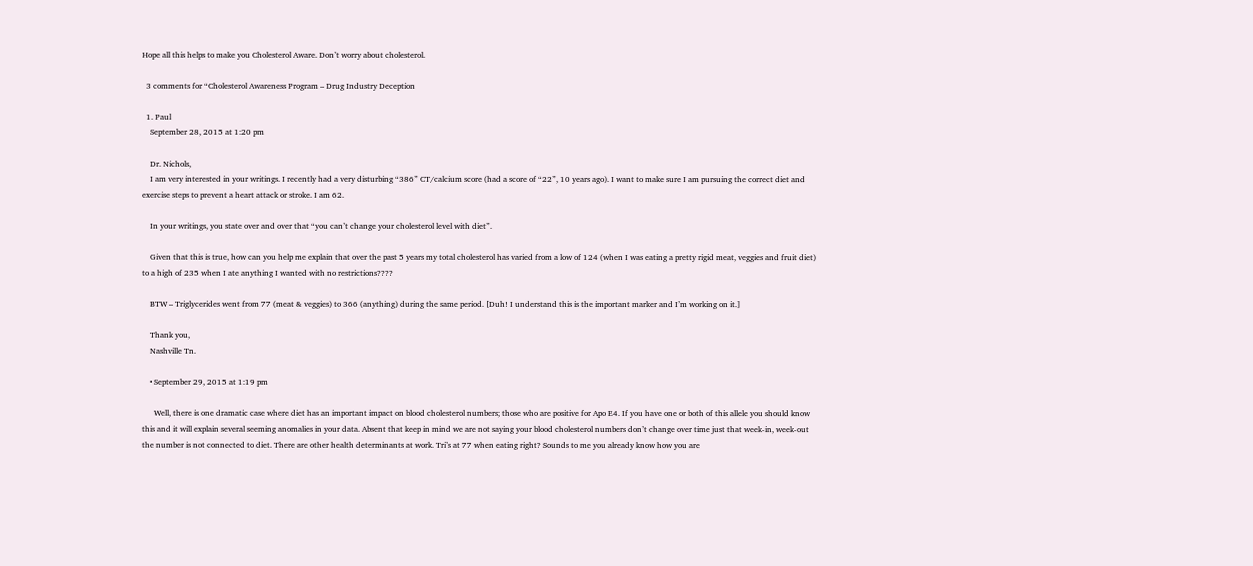Hope all this helps to make you Cholesterol Aware. Don’t worry about cholesterol.

  3 comments for “Cholesterol Awareness Program – Drug Industry Deception

  1. Paul
    September 28, 2015 at 1:20 pm

    Dr. Nichols,
    I am very interested in your writings. I recently had a very disturbing “386” CT/calcium score (had a score of “22”, 10 years ago). I want to make sure I am pursuing the correct diet and exercise steps to prevent a heart attack or stroke. I am 62.

    In your writings, you state over and over that “you can’t change your cholesterol level with diet”.

    Given that this is true, how can you help me explain that over the past 5 years my total cholesterol has varied from a low of 124 (when I was eating a pretty rigid meat, veggies and fruit diet) to a high of 235 when I ate anything I wanted with no restrictions????

    BTW – Triglycerides went from 77 (meat & veggies) to 366 (anything) during the same period. [Duh! I understand this is the important marker and I’m working on it.]

    Thank you,
    Nashville Tn.

    • September 29, 2015 at 1:19 pm

      Well, there is one dramatic case where diet has an important impact on blood cholesterol numbers; those who are positive for Apo E4. If you have one or both of this allele you should know this and it will explain several seeming anomalies in your data. Absent that keep in mind we are not saying your blood cholesterol numbers don’t change over time just that week-in, week-out the number is not connected to diet. There are other health determinants at work. Tri’s at 77 when eating right? Sounds to me you already know how you are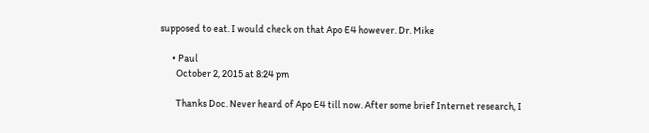supposed to eat. I would check on that Apo E4 however. Dr. Mike

      • Paul
        October 2, 2015 at 8:24 pm

        Thanks Doc. Never heard of Apo E4 till now. After some brief Internet research, I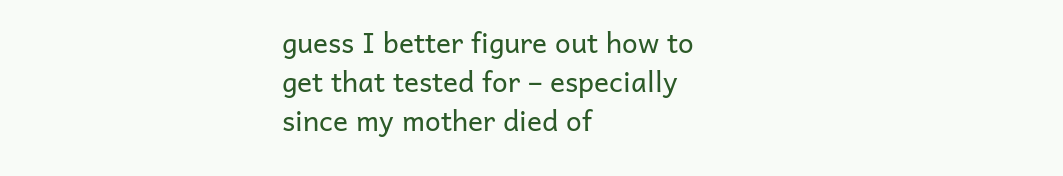guess I better figure out how to get that tested for – especially since my mother died of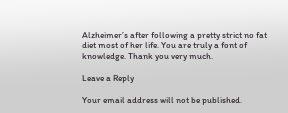Alzheimer’s after following a pretty strict no fat diet most of her life. You are truly a font of knowledge. Thank you very much.

Leave a Reply

Your email address will not be published.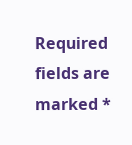Required fields are marked *